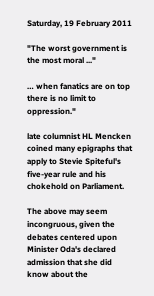Saturday, 19 February 2011

"The worst government is the most moral ..."

… when fanatics are on top there is no limit to oppression."

late columnist HL Mencken coined many epigraphs that apply to Stevie Spiteful's five-year rule and his chokehold on Parliament.

The above may seem incongruous, given the debates centered upon Minister Oda's declared admission that she did know about the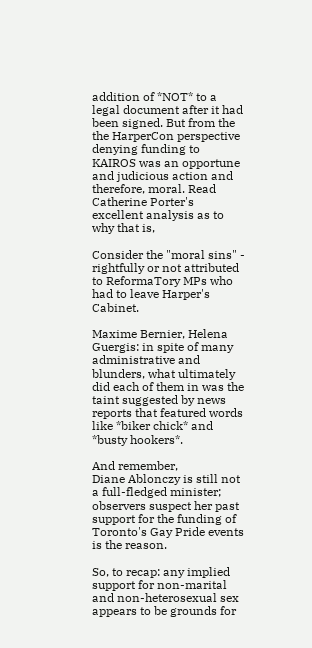addition of *NOT* to a legal document after it had been signed. But from the the HarperCon perspective denying funding to KAIROS was an opportune and judicious action and therefore, moral. Read Catherine Porter's excellent analysis as to why that is,

Consider the "moral sins" - rightfully or not attributed to ReformaTory MPs who had to leave Harper's Cabinet.

Maxime Bernier, Helena Guergis: in spite of many administrative and blunders, what ultimately did each of them in was the taint suggested by news reports that featured words like *biker chick* and *busty hookers*.

And remember,
Diane Ablonczy is still not a full-fledged minister; observers suspect her past support for the funding of Toronto's Gay Pride events is the reason.

So, to recap: any implied support for non-marital and non-heterosexual sex appears to be grounds for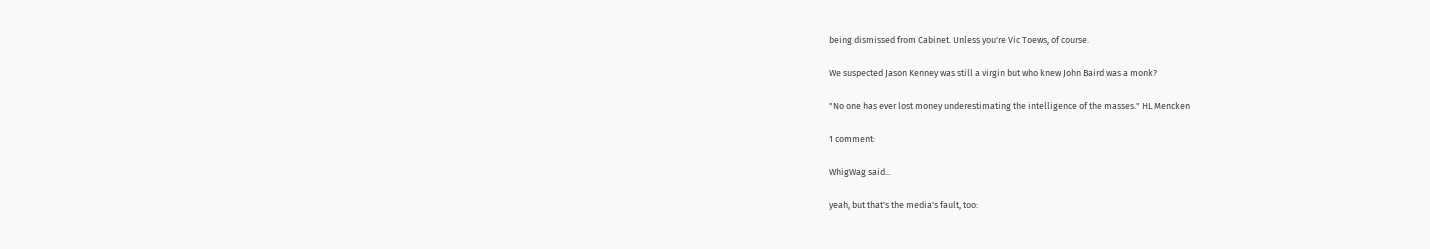being dismissed from Cabinet. Unless you're Vic Toews, of course.

We suspected Jason Kenney was still a virgin but who knew John Baird was a monk?

"No one has ever lost money underestimating the intelligence of the masses." HL Mencken

1 comment:

WhigWag said...

yeah, but that's the media's fault, too: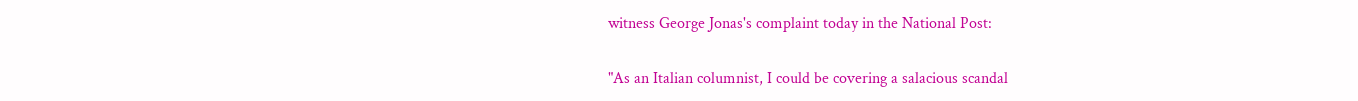witness George Jonas's complaint today in the National Post:

"As an Italian columnist, I could be covering a salacious scandal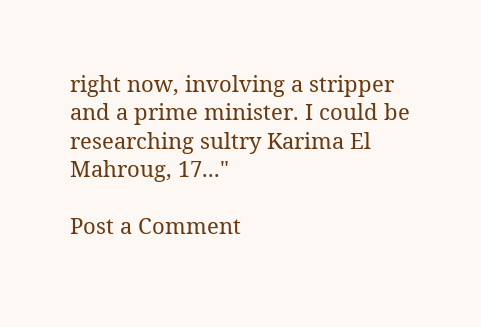right now, involving a stripper and a prime minister. I could be researching sultry Karima El Mahroug, 17..."

Post a Comment